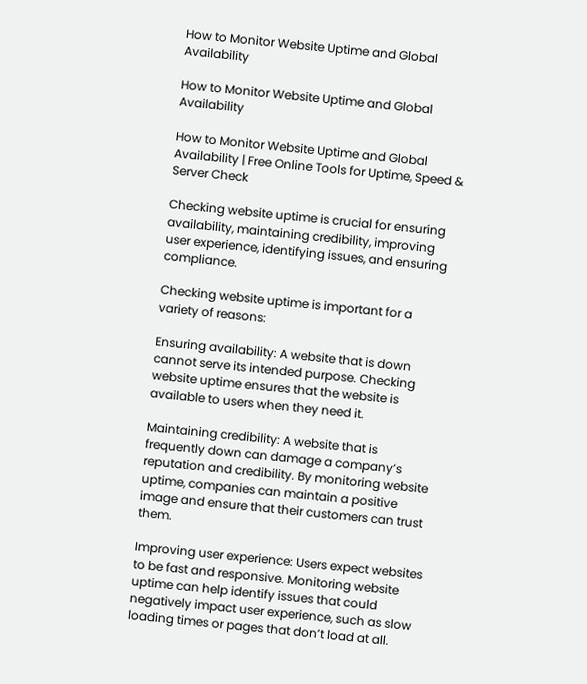How to Monitor Website Uptime and Global Availability

How to Monitor Website Uptime and Global Availability

How to Monitor Website Uptime and Global Availability | Free Online Tools for Uptime, Speed & Server Check

Checking website uptime is crucial for ensuring availability, maintaining credibility, improving user experience, identifying issues, and ensuring compliance.

Checking website uptime is important for a variety of reasons:

Ensuring availability: A website that is down cannot serve its intended purpose. Checking website uptime ensures that the website is available to users when they need it.

Maintaining credibility: A website that is frequently down can damage a company’s reputation and credibility. By monitoring website uptime, companies can maintain a positive image and ensure that their customers can trust them.

Improving user experience: Users expect websites to be fast and responsive. Monitoring website uptime can help identify issues that could negatively impact user experience, such as slow loading times or pages that don’t load at all.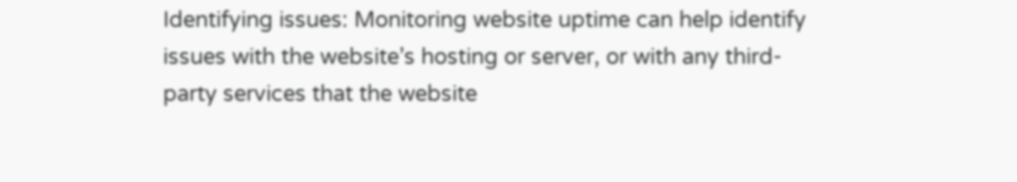Identifying issues: Monitoring website uptime can help identify issues with the website’s hosting or server, or with any third-party services that the website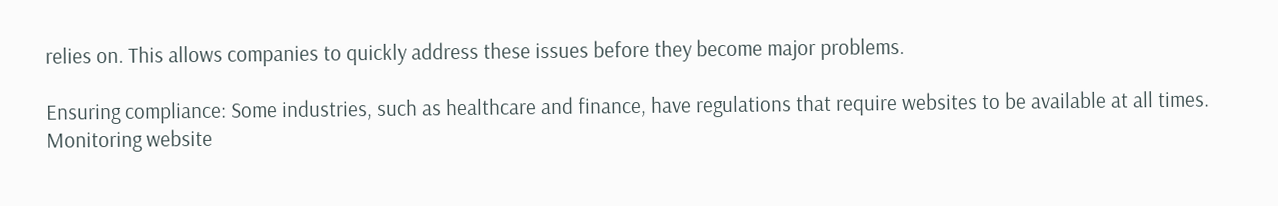relies on. This allows companies to quickly address these issues before they become major problems.

Ensuring compliance: Some industries, such as healthcare and finance, have regulations that require websites to be available at all times. Monitoring website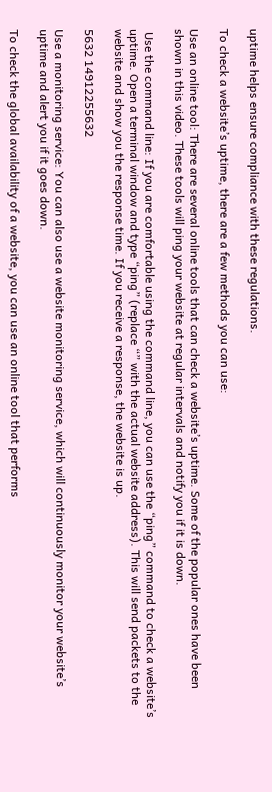uptime helps ensure compliance with these regulations.

To check a website’s uptime, there are a few methods you can use:

Use an online tool: There are several online tools that can check a website’s uptime. Some of the popular ones have been shown in this video. These tools will ping your website at regular intervals and notify you if it is down.

 Use the command line: If you are comfortable using the command line, you can use the “ping” command to check a website’s uptime. Open a terminal window and type “ping” (replace “” with the actual website address). This will send packets to the website and show you the response time. If you receive a response, the website is up.

5632 14912255632

Use a monitoring service: You can also use a website monitoring service, which will continuously monitor your website’s uptime and alert you if it goes down.

To check the global availability of a website, you can use an online tool that performs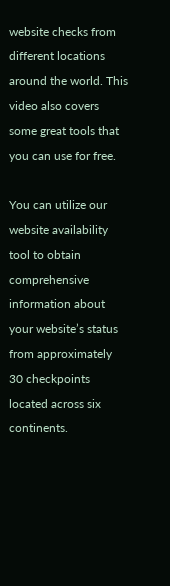website checks from different locations around the world. This video also covers some great tools that you can use for free.

You can utilize our website availability tool to obtain comprehensive information about your website’s status from approximately 30 checkpoints located across six continents.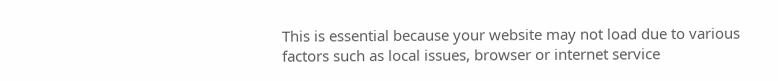This is essential because your website may not load due to various factors such as local issues, browser or internet service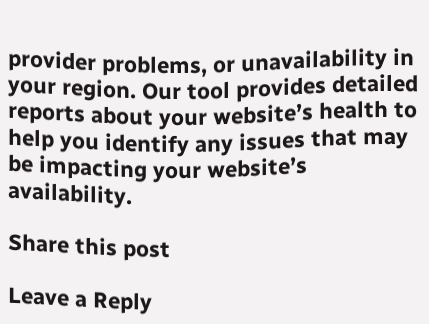provider problems, or unavailability in your region. Our tool provides detailed reports about your website’s health to help you identify any issues that may be impacting your website’s availability.

Share this post

Leave a Reply